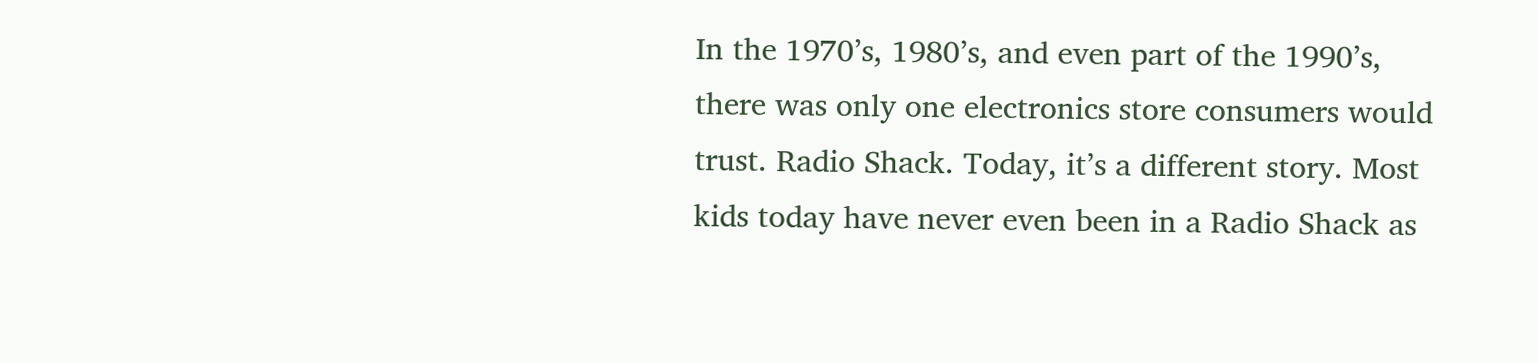In the 1970’s, 1980’s, and even part of the 1990’s, there was only one electronics store consumers would trust. Radio Shack. Today, it’s a different story. Most kids today have never even been in a Radio Shack as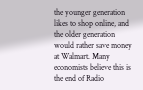the younger generation likes to shop online, and the older generation would rather save money at Walmart. Many economists believe this is the end of Radio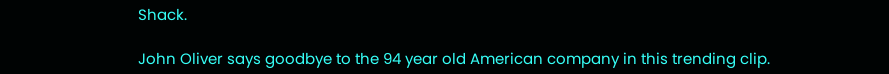Shack.

John Oliver says goodbye to the 94 year old American company in this trending clip.